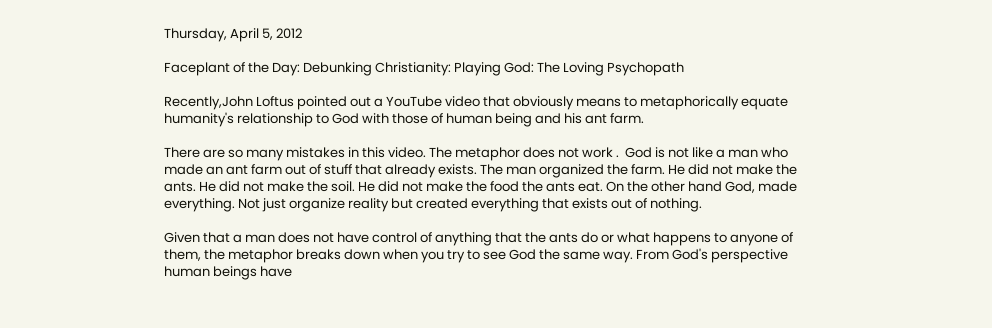Thursday, April 5, 2012

Faceplant of the Day: Debunking Christianity: Playing God: The Loving Psychopath

Recently,John Loftus pointed out a YouTube video that obviously means to metaphorically equate humanity's relationship to God with those of human being and his ant farm.

There are so many mistakes in this video. The metaphor does not work .  God is not like a man who made an ant farm out of stuff that already exists. The man organized the farm. He did not make the ants. He did not make the soil. He did not make the food the ants eat. On the other hand God, made everything. Not just organize reality but created everything that exists out of nothing.

Given that a man does not have control of anything that the ants do or what happens to anyone of them, the metaphor breaks down when you try to see God the same way. From God's perspective human beings have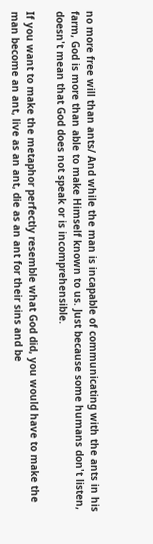no more free will than ants/ And while the man is incapable of communicating with the ants in his farm, God is more than able to make Himself known to us. Just because some humans don't listen, doesn't mean that God does not speak or is incomprehensible.

If you want to make the metaphor perfectly resemble what God did, you would have to make the man become an ant, live as an ant, die as an ant for their sins and be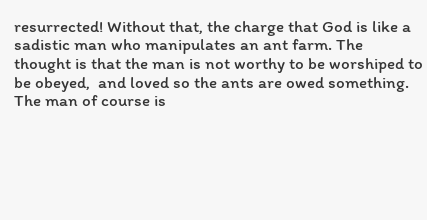resurrected! Without that, the charge that God is like a sadistic man who manipulates an ant farm. The thought is that the man is not worthy to be worshiped to be obeyed,  and loved so the ants are owed something. The man of course is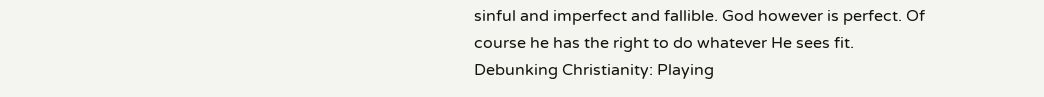sinful and imperfect and fallible. God however is perfect. Of course he has the right to do whatever He sees fit.
Debunking Christianity: Playing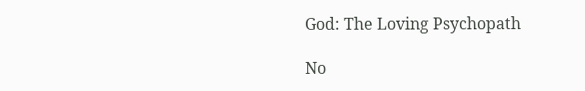God: The Loving Psychopath

No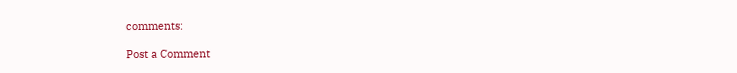comments:

Post a Comment